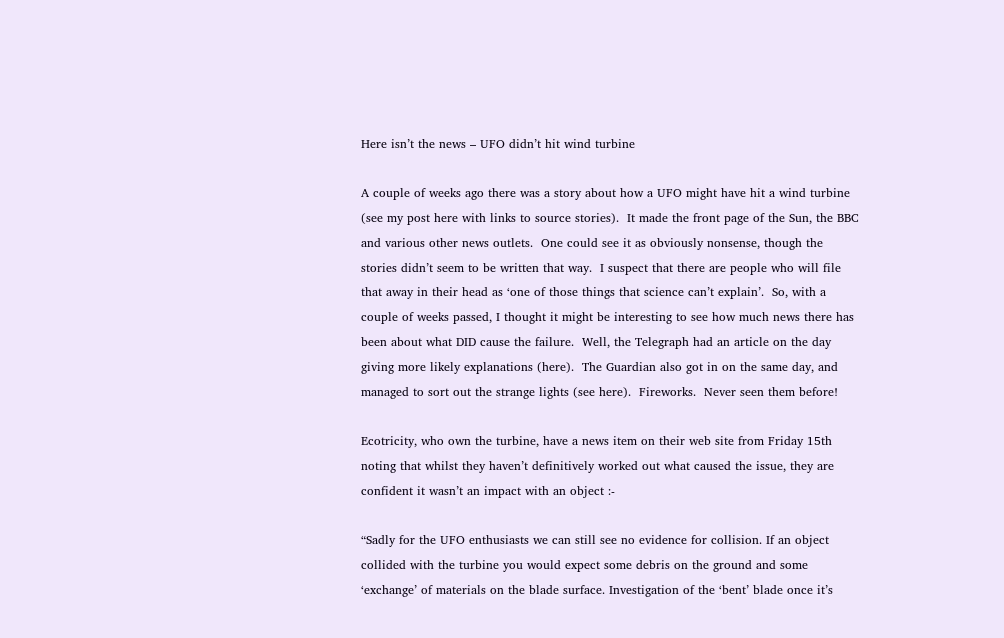Here isn’t the news – UFO didn’t hit wind turbine

A couple of weeks ago there was a story about how a UFO might have hit a wind turbine (see my post here with links to source stories).  It made the front page of the Sun, the BBC and various other news outlets.  One could see it as obviously nonsense, though the stories didn’t seem to be written that way.  I suspect that there are people who will file that away in their head as ‘one of those things that science can’t explain’.  So, with a couple of weeks passed, I thought it might be interesting to see how much news there has been about what DID cause the failure.  Well, the Telegraph had an article on the day giving more likely explanations (here).  The Guardian also got in on the same day, and managed to sort out the strange lights (see here).  Fireworks.  Never seen them before!

Ecotricity, who own the turbine, have a news item on their web site from Friday 15th noting that whilst they haven’t definitively worked out what caused the issue, they are confident it wasn’t an impact with an object :-

“Sadly for the UFO enthusiasts we can still see no evidence for collision. If an object collided with the turbine you would expect some debris on the ground and some ‘exchange’ of materials on the blade surface. Investigation of the ‘bent’ blade once it’s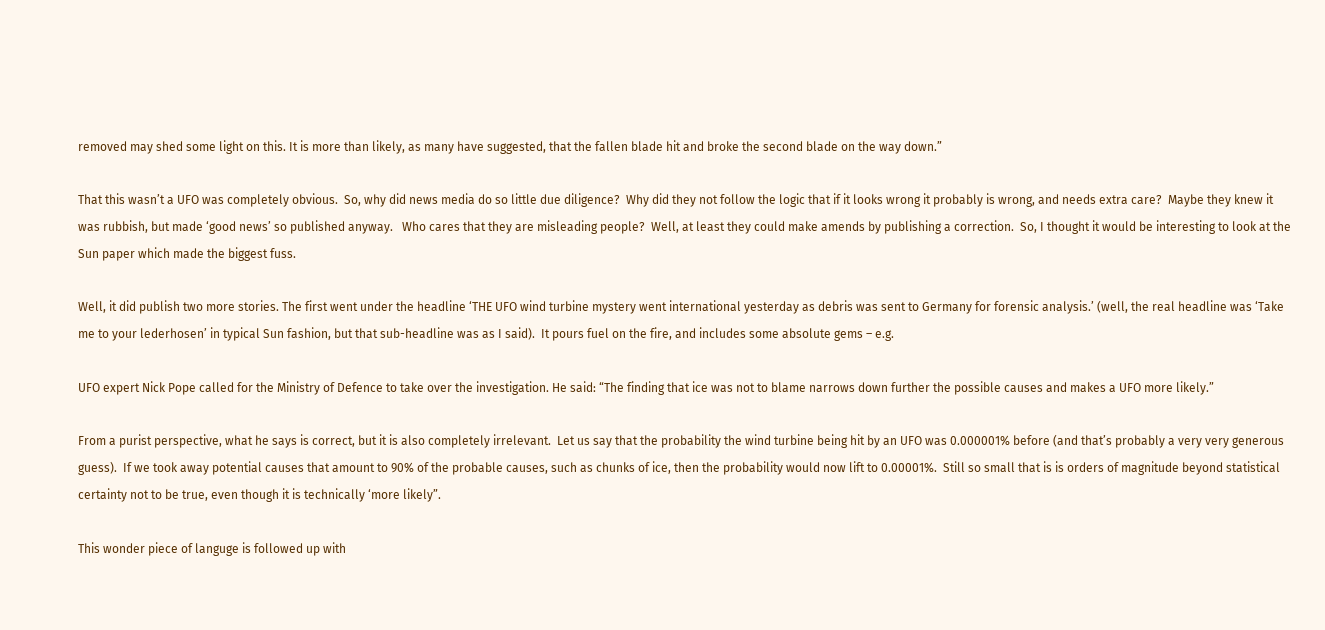removed may shed some light on this. It is more than likely, as many have suggested, that the fallen blade hit and broke the second blade on the way down.”

That this wasn’t a UFO was completely obvious.  So, why did news media do so little due diligence?  Why did they not follow the logic that if it looks wrong it probably is wrong, and needs extra care?  Maybe they knew it was rubbish, but made ‘good news’ so published anyway.   Who cares that they are misleading people?  Well, at least they could make amends by publishing a correction.  So, I thought it would be interesting to look at the Sun paper which made the biggest fuss.

Well, it did publish two more stories. The first went under the headline ‘THE UFO wind turbine mystery went international yesterday as debris was sent to Germany for forensic analysis.’ (well, the real headline was ‘Take me to your lederhosen’ in typical Sun fashion, but that sub-headline was as I said).  It pours fuel on the fire, and includes some absolute gems – e.g.

UFO expert Nick Pope called for the Ministry of Defence to take over the investigation. He said: “The finding that ice was not to blame narrows down further the possible causes and makes a UFO more likely.”

From a purist perspective, what he says is correct, but it is also completely irrelevant.  Let us say that the probability the wind turbine being hit by an UFO was 0.000001% before (and that’s probably a very very generous guess).  If we took away potential causes that amount to 90% of the probable causes, such as chunks of ice, then the probability would now lift to 0.00001%.  Still so small that is is orders of magnitude beyond statistical certainty not to be true, even though it is technically ‘more likely”.

This wonder piece of languge is followed up with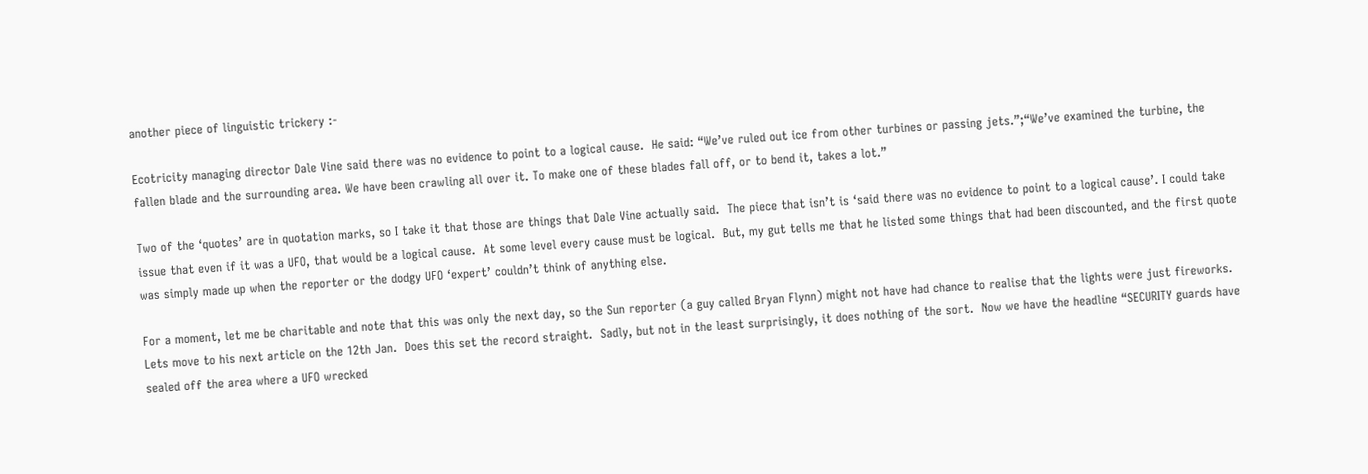another piece of linguistic trickery :-

Ecotricity managing director Dale Vine said there was no evidence to point to a logical cause.  He said: “We’ve ruled out ice from other turbines or passing jets.”;“We’ve examined the turbine, the fallen blade and the surrounding area. We have been crawling all over it. To make one of these blades fall off, or to bend it, takes a lot.”

Two of the ‘quotes’ are in quotation marks, so I take it that those are things that Dale Vine actually said.  The piece that isn’t is ‘said there was no evidence to point to a logical cause’. I could take issue that even if it was a UFO, that would be a logical cause.  At some level every cause must be logical.  But, my gut tells me that he listed some things that had been discounted, and the first quote was simply made up when the reporter or the dodgy UFO ‘expert’ couldn’t think of anything else.

For a moment, let me be charitable and note that this was only the next day, so the Sun reporter (a guy called Bryan Flynn) might not have had chance to realise that the lights were just fireworks.  Lets move to his next article on the 12th Jan.  Does this set the record straight.  Sadly, but not in the least surprisingly, it does nothing of the sort.  Now we have the headline “SECURITY guards have sealed off the area where a UFO wrecked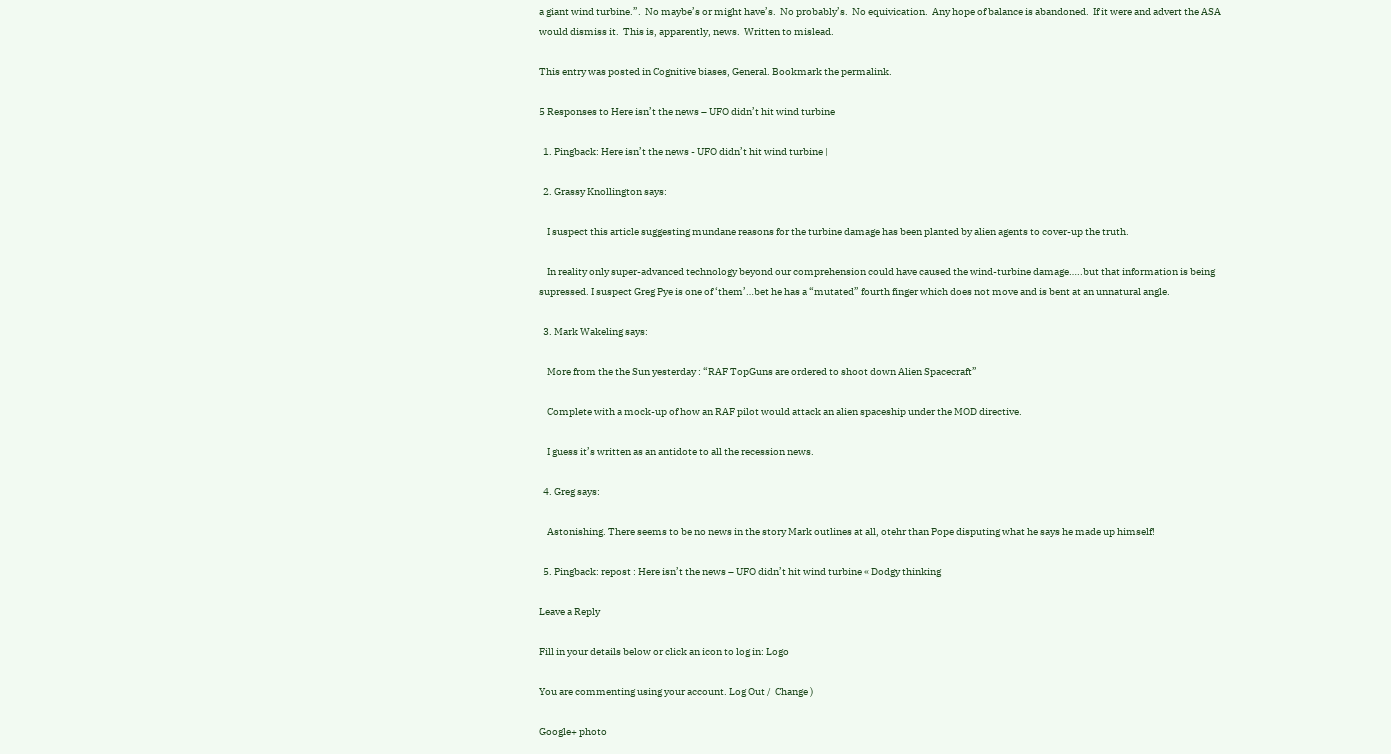a giant wind turbine.”.  No maybe’s or might have’s.  No probably’s.  No equivication.  Any hope of balance is abandoned.  If it were and advert the ASA would dismiss it.  This is, apparently, news.  Written to mislead.

This entry was posted in Cognitive biases, General. Bookmark the permalink.

5 Responses to Here isn’t the news – UFO didn’t hit wind turbine

  1. Pingback: Here isn’t the news - UFO didn’t hit wind turbine |

  2. Grassy Knollington says:

    I suspect this article suggesting mundane reasons for the turbine damage has been planted by alien agents to cover-up the truth.

    In reality only super-advanced technology beyond our comprehension could have caused the wind-turbine damage…..but that information is being supressed. I suspect Greg Pye is one of ‘them’…bet he has a “mutated” fourth finger which does not move and is bent at an unnatural angle.

  3. Mark Wakeling says:

    More from the the Sun yesterday : “RAF TopGuns are ordered to shoot down Alien Spacecraft”

    Complete with a mock-up of how an RAF pilot would attack an alien spaceship under the MOD directive.

    I guess it’s written as an antidote to all the recession news.

  4. Greg says:

    Astonishing. There seems to be no news in the story Mark outlines at all, otehr than Pope disputing what he says he made up himself!

  5. Pingback: repost : Here isn’t the news – UFO didn’t hit wind turbine « Dodgy thinking

Leave a Reply

Fill in your details below or click an icon to log in: Logo

You are commenting using your account. Log Out /  Change )

Google+ photo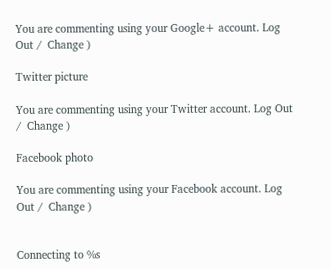You are commenting using your Google+ account. Log Out /  Change )

Twitter picture

You are commenting using your Twitter account. Log Out /  Change )

Facebook photo

You are commenting using your Facebook account. Log Out /  Change )


Connecting to %s